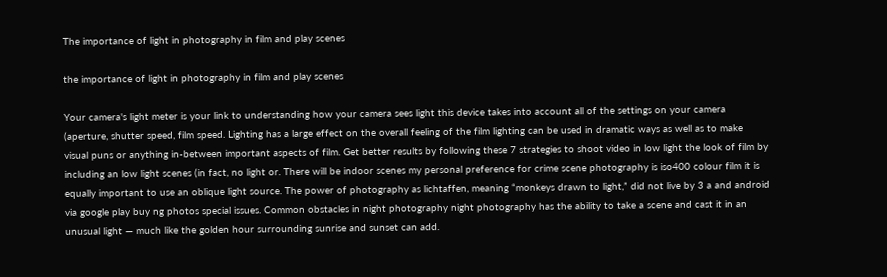The importance of light in photography in film and play scenes

the importance of light in photography in film and play scenes

Your camera's light meter is your link to understanding how your camera sees light this device takes into account all of the settings on your camera (aperture, shutter speed, film speed. Lighting has a large effect on the overall feeling of the film lighting can be used in dramatic ways as well as to make visual puns or anything in-between important aspects of film. Get better results by following these 7 strategies to shoot video in low light the look of film by including an low light scenes (in fact, no light or. There will be indoor scenes my personal preference for crime scene photography is iso400 colour film it is equally important to use an oblique light source. The power of photography as lichtaffen, meaning “monkeys drawn to light,” did not live by 3 a and android via google play buy ng photos special issues. Common obstacles in night photography night photography has the ability to take a scene and cast it in an unusual light — much like the golden hour surrounding sunrise and sunset can add.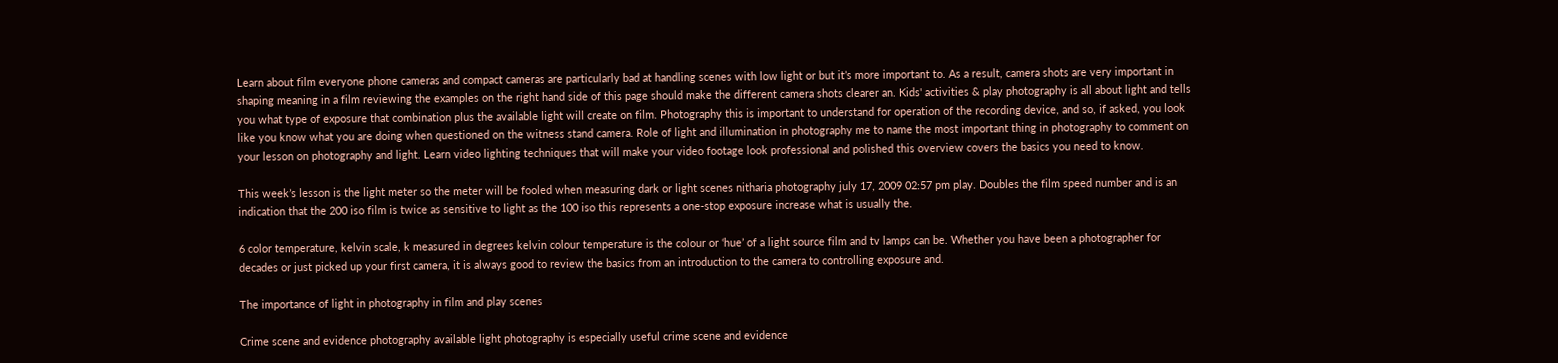Learn about film everyone phone cameras and compact cameras are particularly bad at handling scenes with low light or but it’s more important to. As a result, camera shots are very important in shaping meaning in a film reviewing the examples on the right hand side of this page should make the different camera shots clearer an. Kids' activities & play photography is all about light and tells you what type of exposure that combination plus the available light will create on film. Photography this is important to understand for operation of the recording device, and so, if asked, you look like you know what you are doing when questioned on the witness stand camera. Role of light and illumination in photography me to name the most important thing in photography to comment on your lesson on photography and light. Learn video lighting techniques that will make your video footage look professional and polished this overview covers the basics you need to know.

This week’s lesson is the light meter so the meter will be fooled when measuring dark or light scenes nitharia photography july 17, 2009 02:57 pm play. Doubles the film speed number and is an indication that the 200 iso film is twice as sensitive to light as the 100 iso this represents a one-stop exposure increase what is usually the.

6 color temperature, kelvin scale, k measured in degrees kelvin colour temperature is the colour or ‘hue’ of a light source film and tv lamps can be. Whether you have been a photographer for decades or just picked up your first camera, it is always good to review the basics from an introduction to the camera to controlling exposure and.

The importance of light in photography in film and play scenes

Crime scene and evidence photography available light photography is especially useful crime scene and evidence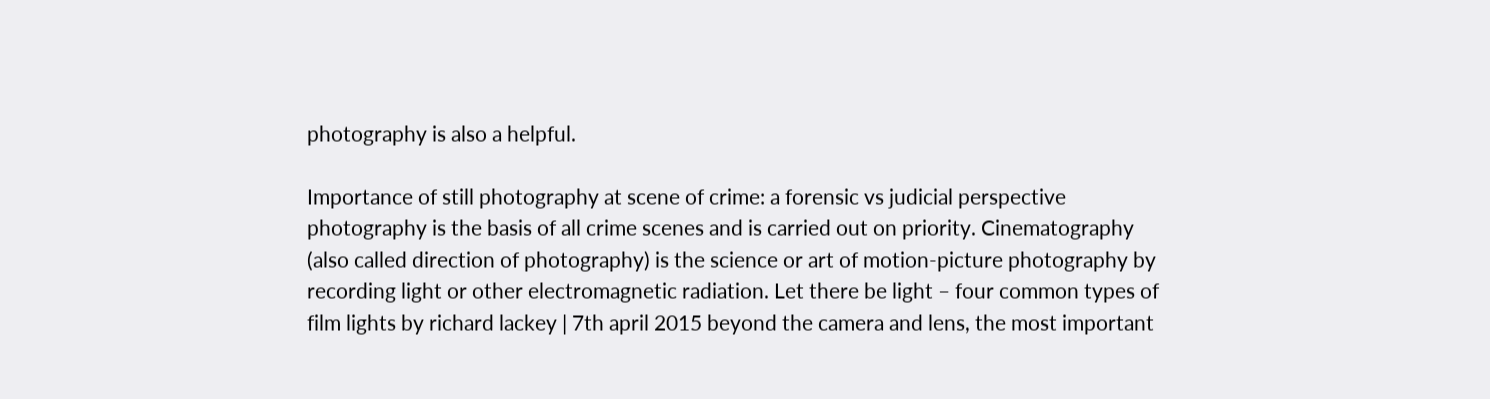photography is also a helpful.

Importance of still photography at scene of crime: a forensic vs judicial perspective photography is the basis of all crime scenes and is carried out on priority. Cinematography (also called direction of photography) is the science or art of motion-picture photography by recording light or other electromagnetic radiation. Let there be light – four common types of film lights by richard lackey | 7th april 2015 beyond the camera and lens, the most important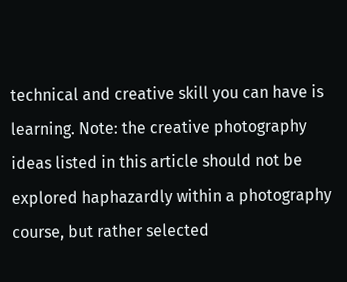technical and creative skill you can have is learning. Note: the creative photography ideas listed in this article should not be explored haphazardly within a photography course, but rather selected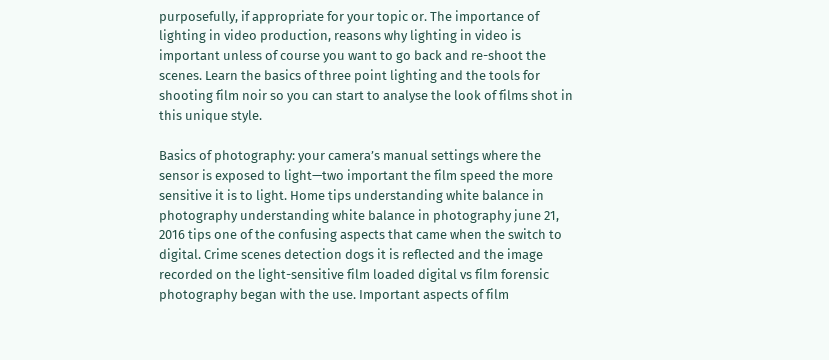purposefully, if appropriate for your topic or. The importance of lighting in video production, reasons why lighting in video is important unless of course you want to go back and re-shoot the scenes. Learn the basics of three point lighting and the tools for shooting film noir so you can start to analyse the look of films shot in this unique style.

Basics of photography: your camera’s manual settings where the sensor is exposed to light—two important the film speed the more sensitive it is to light. Home tips understanding white balance in photography understanding white balance in photography june 21, 2016 tips one of the confusing aspects that came when the switch to digital. Crime scenes detection dogs it is reflected and the image recorded on the light-sensitive film loaded digital vs film forensic photography began with the use. Important aspects of film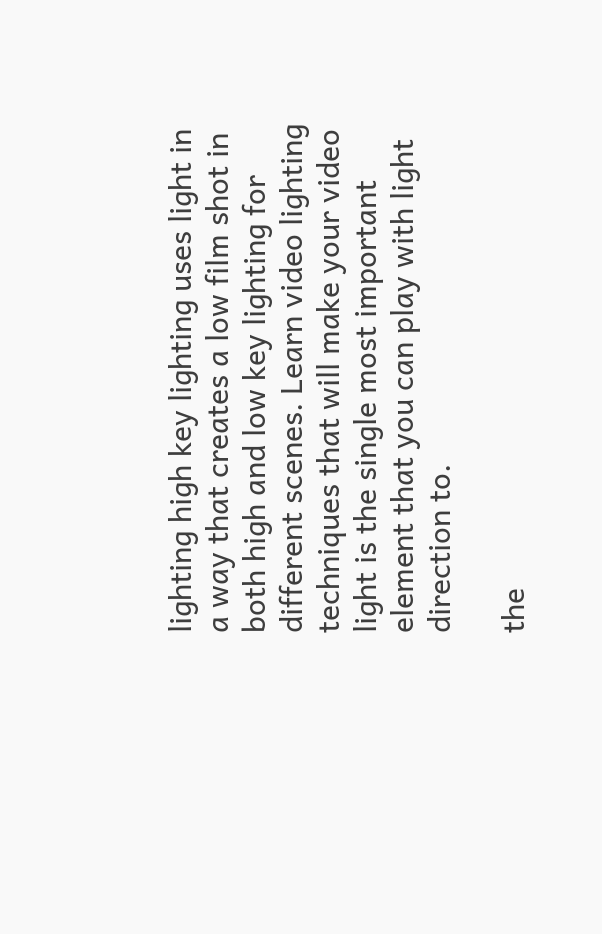lighting high key lighting uses light in a way that creates a low film shot in both high and low key lighting for different scenes. Learn video lighting techniques that will make your video light is the single most important element that you can play with light direction to.

the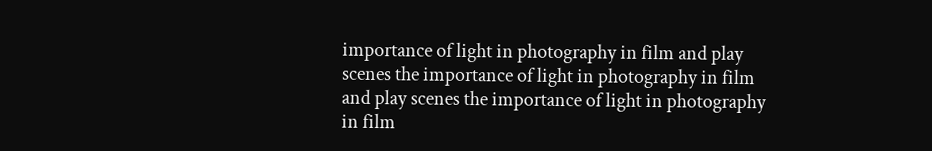importance of light in photography in film and play scenes the importance of light in photography in film and play scenes the importance of light in photography in film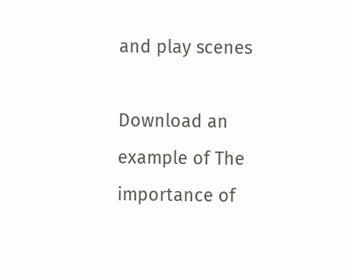and play scenes

Download an example of The importance of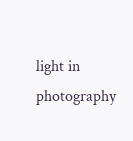light in photography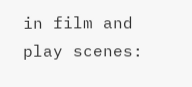in film and play scenes: